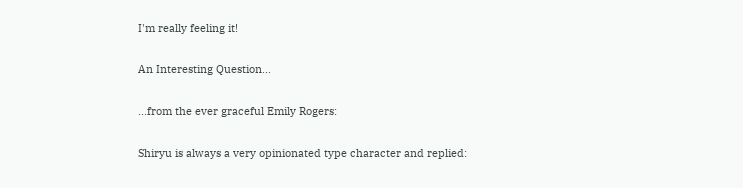I'm really feeling it!

An Interesting Question...

...from the ever graceful Emily Rogers:

Shiryu is always a very opinionated type character and replied: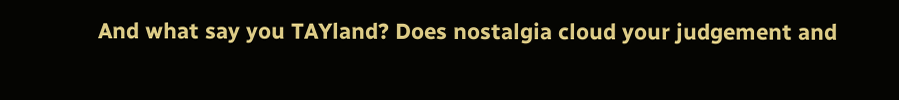And what say you TAYland? Does nostalgia cloud your judgement and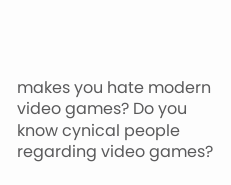makes you hate modern video games? Do you know cynical people regarding video games?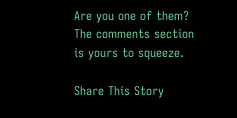Are you one of them? The comments section is yours to squeeze.

Share This Story